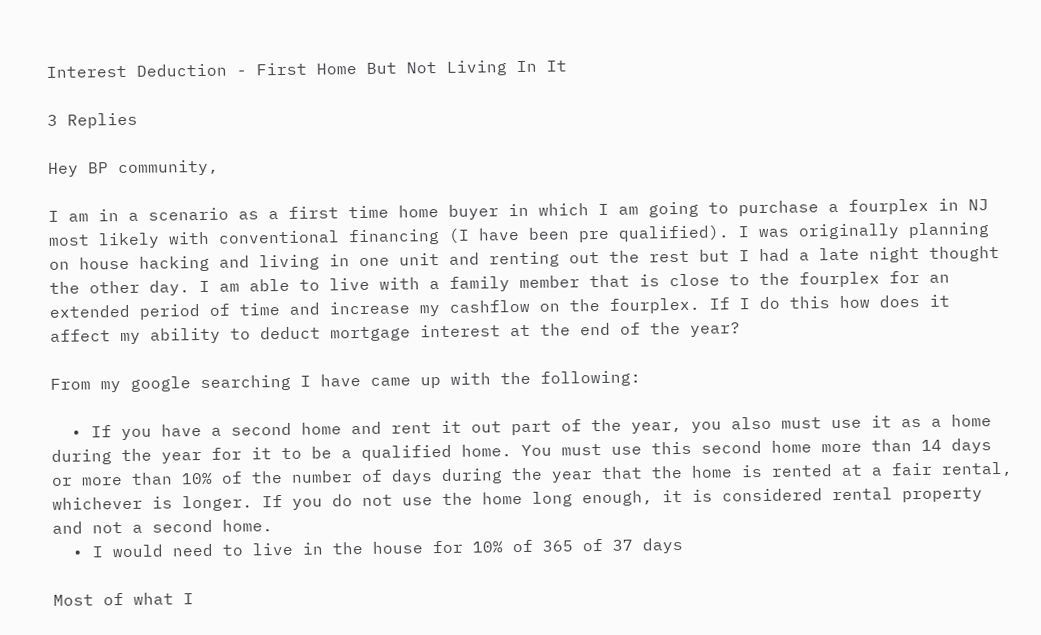Interest Deduction - First Home But Not Living In It

3 Replies

Hey BP community,

I am in a scenario as a first time home buyer in which I am going to purchase a fourplex in NJ most likely with conventional financing (I have been pre qualified). I was originally planning on house hacking and living in one unit and renting out the rest but I had a late night thought the other day. I am able to live with a family member that is close to the fourplex for an extended period of time and increase my cashflow on the fourplex. If I do this how does it affect my ability to deduct mortgage interest at the end of the year?

From my google searching I have came up with the following:

  • If you have a second home and rent it out part of the year, you also must use it as a home during the year for it to be a qualified home. You must use this second home more than 14 days or more than 10% of the number of days during the year that the home is rented at a fair rental, whichever is longer. If you do not use the home long enough, it is considered rental property and not a second home.
  • I would need to live in the house for 10% of 365 of 37 days

Most of what I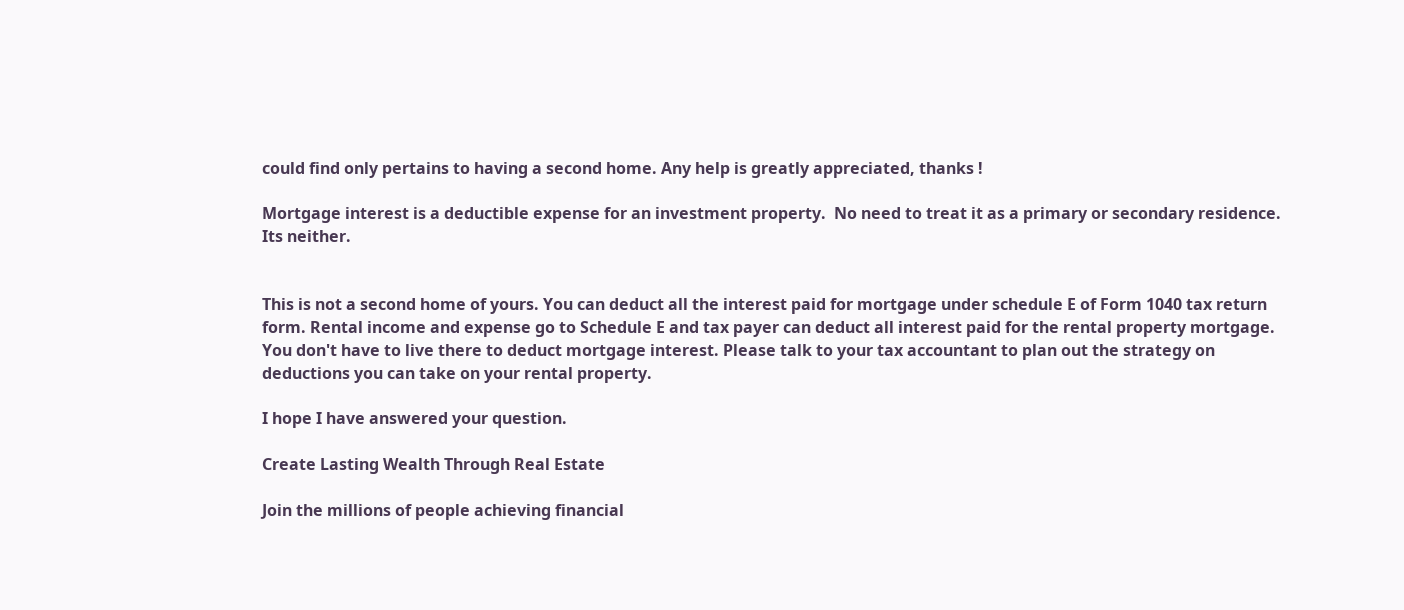could find only pertains to having a second home. Any help is greatly appreciated, thanks !

Mortgage interest is a deductible expense for an investment property.  No need to treat it as a primary or secondary residence.  Its neither.


This is not a second home of yours. You can deduct all the interest paid for mortgage under schedule E of Form 1040 tax return form. Rental income and expense go to Schedule E and tax payer can deduct all interest paid for the rental property mortgage. You don't have to live there to deduct mortgage interest. Please talk to your tax accountant to plan out the strategy on deductions you can take on your rental property.

I hope I have answered your question.

Create Lasting Wealth Through Real Estate

Join the millions of people achieving financial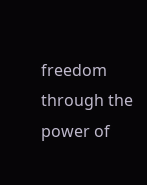freedom through the power of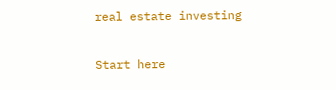real estate investing

Start here